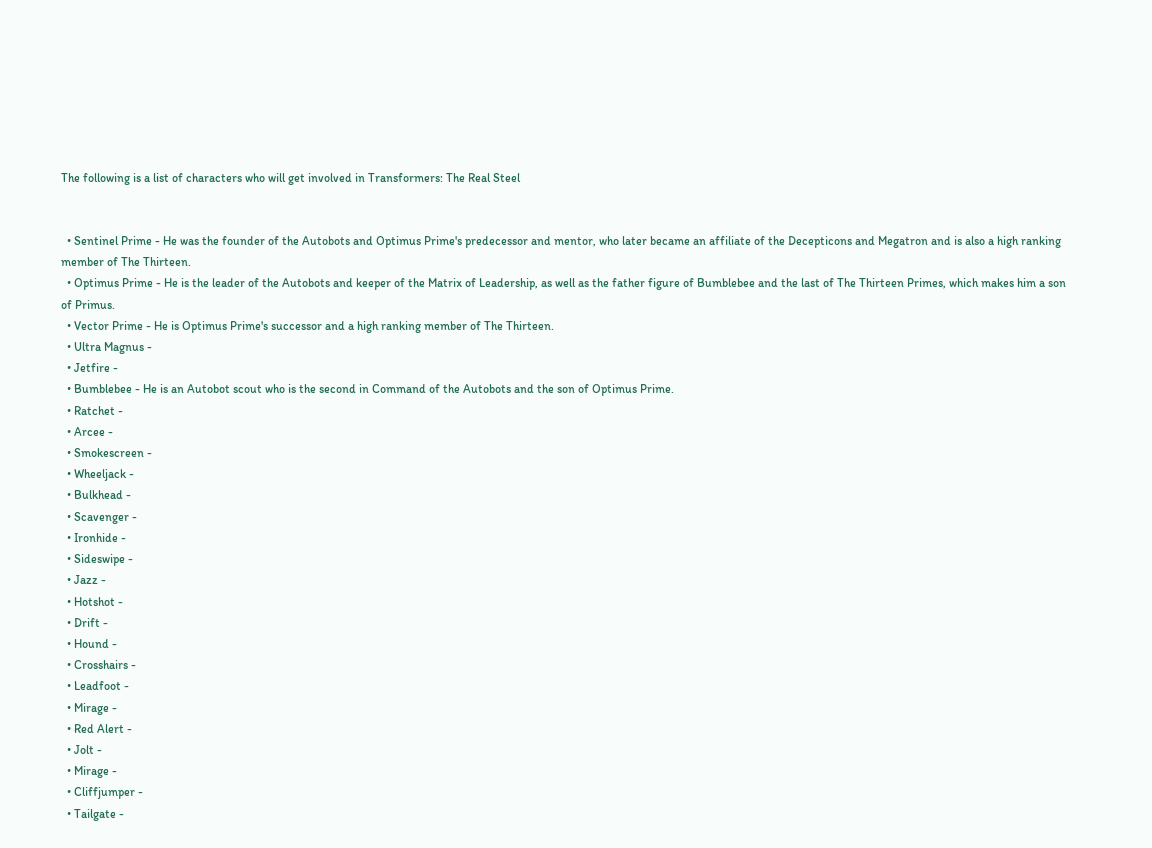The following is a list of characters who will get involved in Transformers: The Real Steel


  • Sentinel Prime - He was the founder of the Autobots and Optimus Prime's predecessor and mentor, who later became an affiliate of the Decepticons and Megatron and is also a high ranking member of The Thirteen.
  • Optimus Prime - He is the leader of the Autobots and keeper of the Matrix of Leadership, as well as the father figure of Bumblebee and the last of The Thirteen Primes, which makes him a son of Primus.
  • Vector Prime - He is Optimus Prime's successor and a high ranking member of The Thirteen.
  • Ultra Magnus -
  • Jetfire -
  • Bumblebee - He is an Autobot scout who is the second in Command of the Autobots and the son of Optimus Prime.
  • Ratchet -
  • Arcee -
  • Smokescreen -
  • Wheeljack -
  • Bulkhead -
  • Scavenger -
  • Ironhide -
  • Sideswipe -
  • Jazz -
  • Hotshot -
  • Drift -
  • Hound -
  • Crosshairs -
  • Leadfoot -
  • Mirage -
  • Red Alert -
  • Jolt -
  • Mirage -
  • Cliffjumper -
  • Tailgate -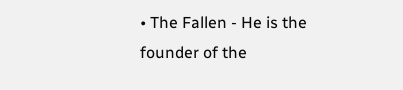• The Fallen - He is the founder of the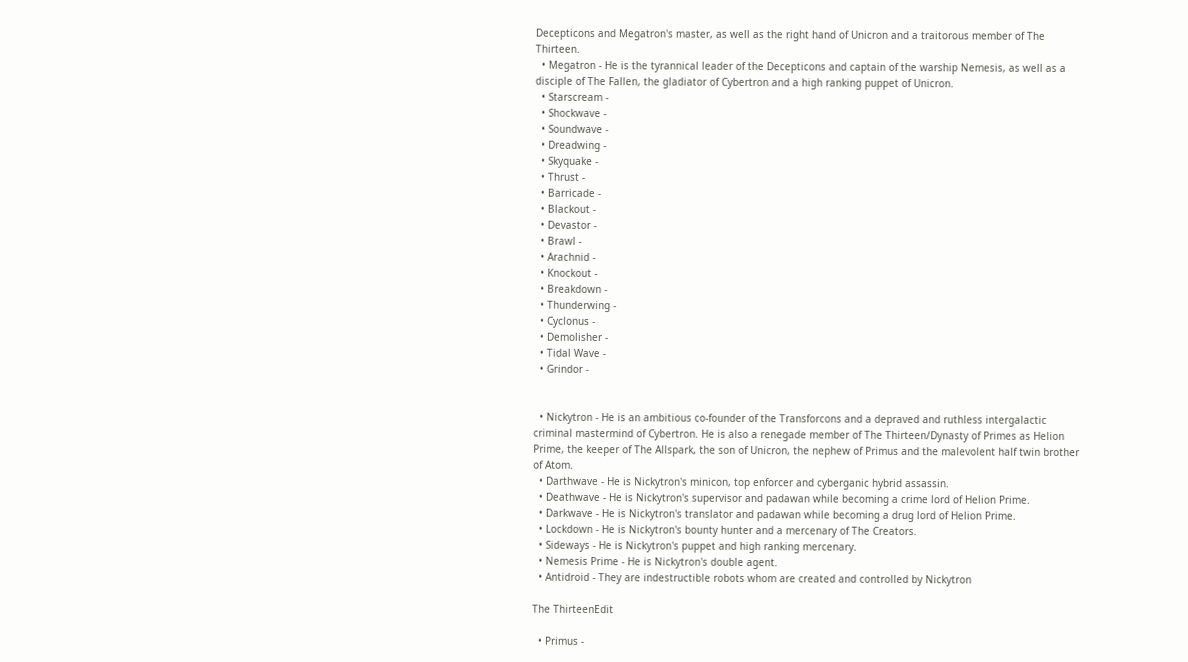Decepticons and Megatron's master, as well as the right hand of Unicron and a traitorous member of The Thirteen.
  • Megatron - He is the tyrannical leader of the Decepticons and captain of the warship Nemesis, as well as a disciple of The Fallen, the gladiator of Cybertron and a high ranking puppet of Unicron.
  • Starscream -
  • Shockwave -
  • Soundwave -
  • Dreadwing -
  • Skyquake -
  • Thrust -
  • Barricade -
  • Blackout -
  • Devastor -
  • Brawl -
  • Arachnid -
  • Knockout -
  • Breakdown -
  • Thunderwing -
  • Cyclonus -
  • Demolisher -
  • Tidal Wave -
  • Grindor -


  • Nickytron - He is an ambitious co-founder of the Transforcons and a depraved and ruthless intergalactic criminal mastermind of Cybertron. He is also a renegade member of The Thirteen/Dynasty of Primes as Helion Prime, the keeper of The Allspark, the son of Unicron, the nephew of Primus and the malevolent half twin brother of Atom.
  • Darthwave - He is Nickytron's minicon, top enforcer and cyberganic hybrid assassin.
  • Deathwave - He is Nickytron's supervisor and padawan while becoming a crime lord of Helion Prime.
  • Darkwave - He is Nickytron's translator and padawan while becoming a drug lord of Helion Prime.
  • Lockdown - He is Nickytron's bounty hunter and a mercenary of The Creators.
  • Sideways - He is Nickytron's puppet and high ranking mercenary.
  • Nemesis Prime - He is Nickytron's double agent.
  • Antidroid - They are indestructible robots whom are created and controlled by Nickytron

The ThirteenEdit

  • Primus -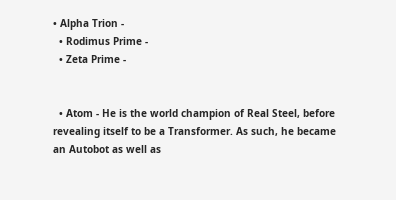• Alpha Trion -
  • Rodimus Prime -
  • Zeta Prime -


  • Atom - He is the world champion of Real Steel, before revealing itself to be a Transformer. As such, he became an Autobot as well as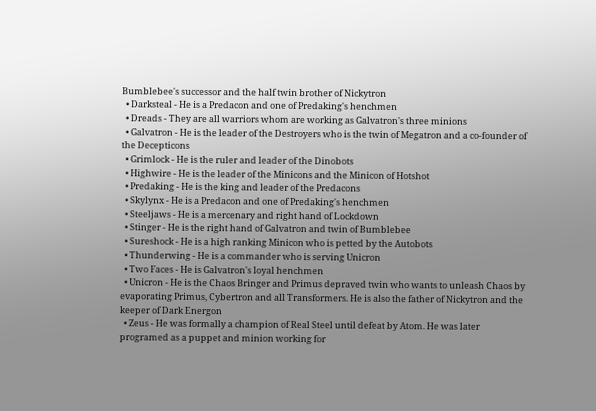Bumblebee's successor and the half twin brother of Nickytron
  • Darksteal - He is a Predacon and one of Predaking's henchmen
  • Dreads - They are all warriors whom are working as Galvatron's three minions
  • Galvatron - He is the leader of the Destroyers who is the twin of Megatron and a co-founder of the Decepticons
  • Grimlock - He is the ruler and leader of the Dinobots
  • Highwire - He is the leader of the Minicons and the Minicon of Hotshot
  • Predaking - He is the king and leader of the Predacons
  • Skylynx - He is a Predacon and one of Predaking's henchmen
  • Steeljaws - He is a mercenary and right hand of Lockdown
  • Stinger - He is the right hand of Galvatron and twin of Bumblebee
  • Sureshock - He is a high ranking Minicon who is petted by the Autobots
  • Thunderwing - He is a commander who is serving Unicron
  • Two Faces - He is Galvatron's loyal henchmen
  • Unicron - He is the Chaos Bringer and Primus depraved twin who wants to unleash Chaos by evaporating Primus, Cybertron and all Transformers. He is also the father of Nickytron and the keeper of Dark Energon
  • Zeus - He was formally a champion of Real Steel until defeat by Atom. He was later programed as a puppet and minion working for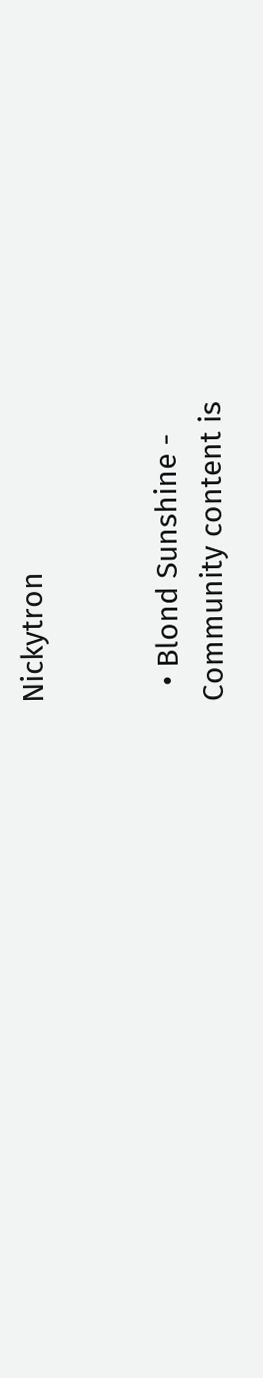Nickytron


  • Blond Sunshine -
Community content is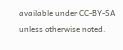available under CC-BY-SA unless otherwise noted.